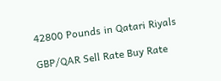42800 Pounds in Qatari Riyals

GBP/QAR Sell Rate Buy Rate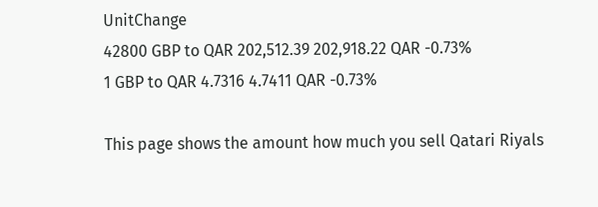UnitChange
42800 GBP to QAR 202,512.39 202,918.22 QAR -0.73%
1 GBP to QAR 4.7316 4.7411 QAR -0.73%

This page shows the amount how much you sell Qatari Riyals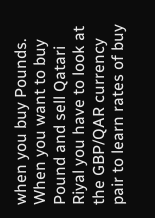when you buy Pounds. When you want to buy Pound and sell Qatari Riyal you have to look at the GBP/QAR currency pair to learn rates of buy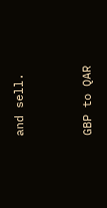and sell.


GBP to QAR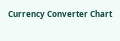Currency Converter Chart